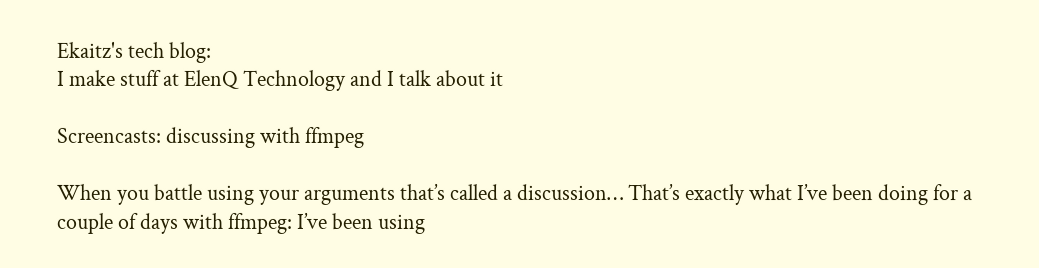Ekaitz's tech blog:
I make stuff at ElenQ Technology and I talk about it

Screencasts: discussing with ffmpeg

When you battle using your arguments that’s called a discussion… That’s exactly what I’ve been doing for a couple of days with ffmpeg: I’ve been using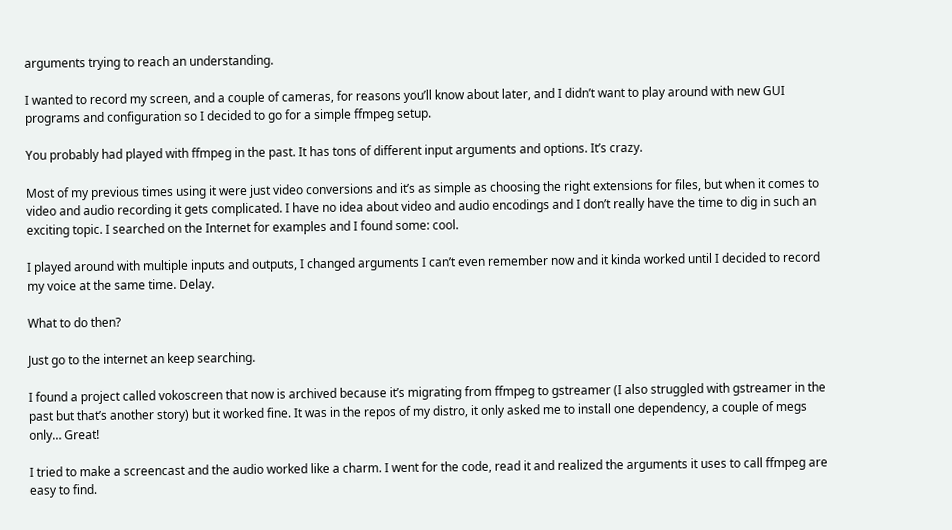arguments trying to reach an understanding.

I wanted to record my screen, and a couple of cameras, for reasons you’ll know about later, and I didn’t want to play around with new GUI programs and configuration so I decided to go for a simple ffmpeg setup.

You probably had played with ffmpeg in the past. It has tons of different input arguments and options. It’s crazy.

Most of my previous times using it were just video conversions and it’s as simple as choosing the right extensions for files, but when it comes to video and audio recording it gets complicated. I have no idea about video and audio encodings and I don’t really have the time to dig in such an exciting topic. I searched on the Internet for examples and I found some: cool.

I played around with multiple inputs and outputs, I changed arguments I can’t even remember now and it kinda worked until I decided to record my voice at the same time. Delay.

What to do then?

Just go to the internet an keep searching.

I found a project called vokoscreen that now is archived because it’s migrating from ffmpeg to gstreamer (I also struggled with gstreamer in the past but that’s another story) but it worked fine. It was in the repos of my distro, it only asked me to install one dependency, a couple of megs only… Great!

I tried to make a screencast and the audio worked like a charm. I went for the code, read it and realized the arguments it uses to call ffmpeg are easy to find.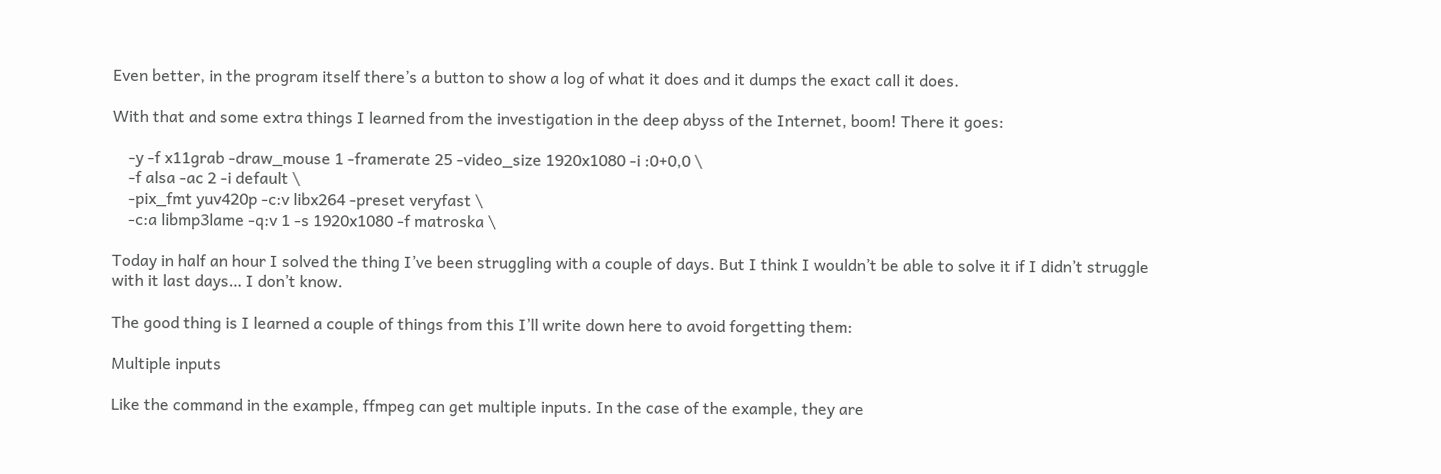Even better, in the program itself there’s a button to show a log of what it does and it dumps the exact call it does.

With that and some extra things I learned from the investigation in the deep abyss of the Internet, boom! There it goes:

    -y -f x11grab -draw_mouse 1 -framerate 25 -video_size 1920x1080 -i :0+0,0 \
    -f alsa -ac 2 -i default \
    -pix_fmt yuv420p -c:v libx264 -preset veryfast \
    -c:a libmp3lame -q:v 1 -s 1920x1080 -f matroska \

Today in half an hour I solved the thing I’ve been struggling with a couple of days. But I think I wouldn’t be able to solve it if I didn’t struggle with it last days… I don’t know.

The good thing is I learned a couple of things from this I’ll write down here to avoid forgetting them:

Multiple inputs

Like the command in the example, ffmpeg can get multiple inputs. In the case of the example, they are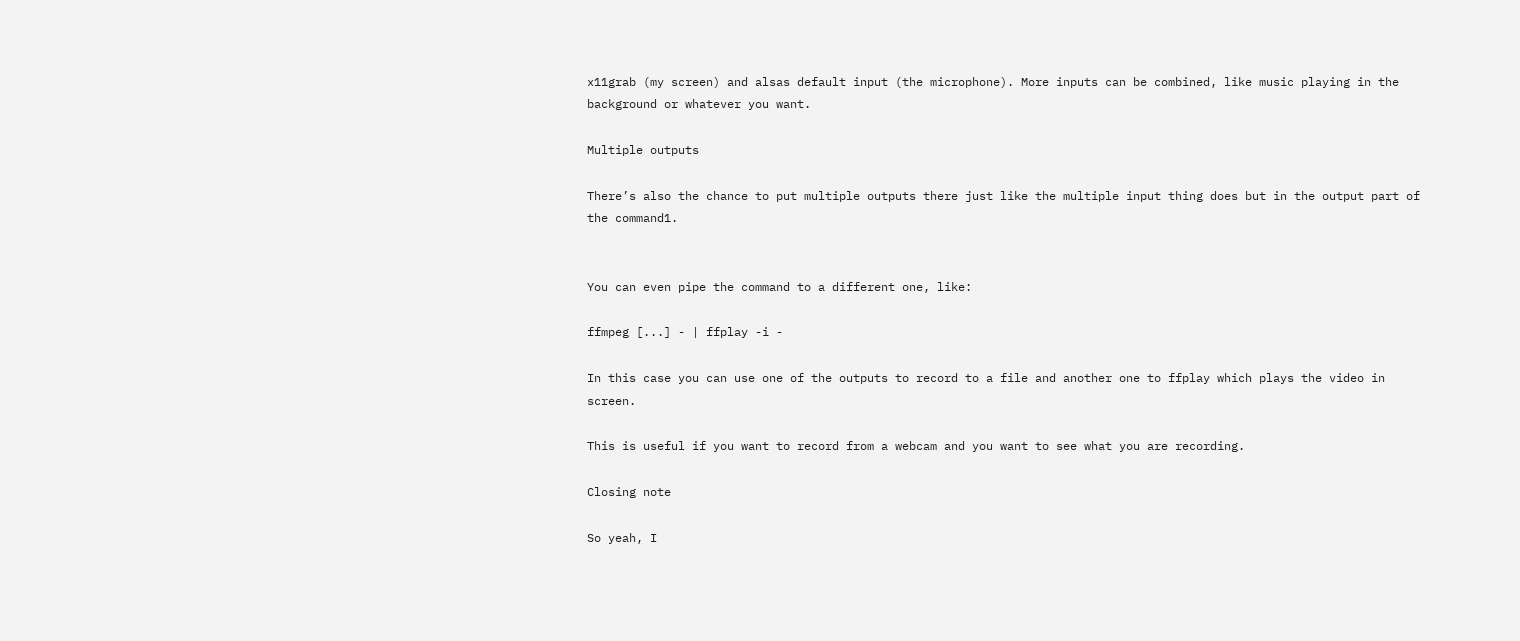x11grab (my screen) and alsas default input (the microphone). More inputs can be combined, like music playing in the background or whatever you want.

Multiple outputs

There’s also the chance to put multiple outputs there just like the multiple input thing does but in the output part of the command1.


You can even pipe the command to a different one, like:

ffmpeg [...] - | ffplay -i -

In this case you can use one of the outputs to record to a file and another one to ffplay which plays the video in screen.

This is useful if you want to record from a webcam and you want to see what you are recording.

Closing note

So yeah, I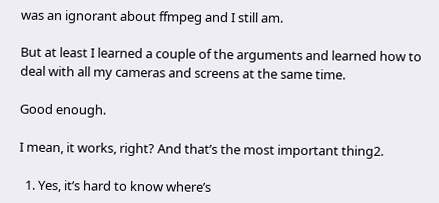was an ignorant about ffmpeg and I still am.

But at least I learned a couple of the arguments and learned how to deal with all my cameras and screens at the same time.

Good enough.

I mean, it works, right? And that’s the most important thing2.

  1. Yes, it’s hard to know where’s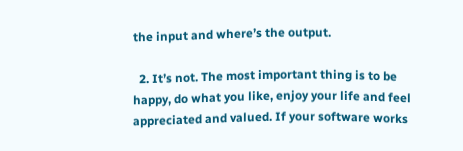the input and where’s the output.

  2. It’s not. The most important thing is to be happy, do what you like, enjoy your life and feel appreciated and valued. If your software works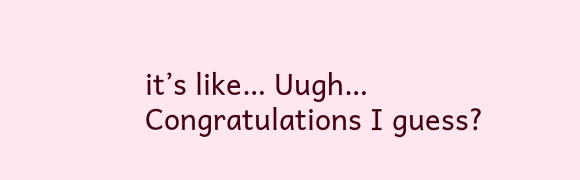it’s like… Uugh… Congratulations I guess?